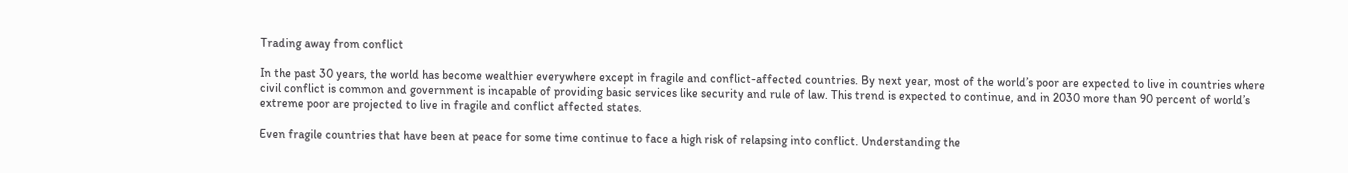Trading away from conflict

In the past 30 years, the world has become wealthier everywhere except in fragile and conflict-affected countries. By next year, most of the world’s poor are expected to live in countries where civil conflict is common and government is incapable of providing basic services like security and rule of law. This trend is expected to continue, and in 2030 more than 90 percent of world’s extreme poor are projected to live in fragile and conflict affected states.

Even fragile countries that have been at peace for some time continue to face a high risk of relapsing into conflict. Understanding the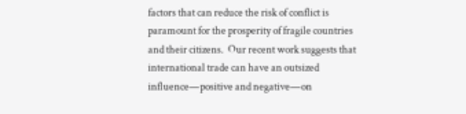factors that can reduce the risk of conflict is paramount for the prosperity of fragile countries and their citizens.  Our recent work suggests that international trade can have an outsized influence—positive and negative—on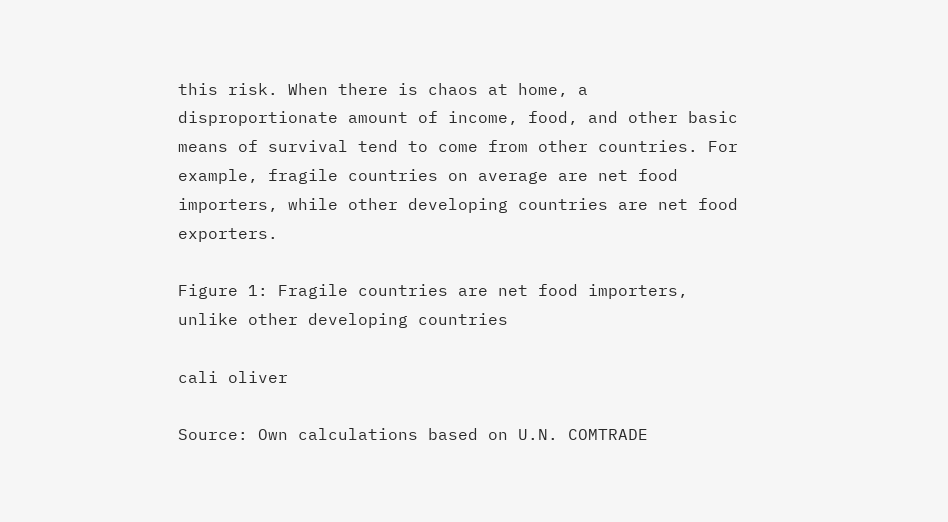this risk. When there is chaos at home, a disproportionate amount of income, food, and other basic means of survival tend to come from other countries. For example, fragile countries on average are net food importers, while other developing countries are net food exporters.

Figure 1: Fragile countries are net food importers, unlike other developing countries

cali oliver

Source: Own calculations based on U.N. COMTRADE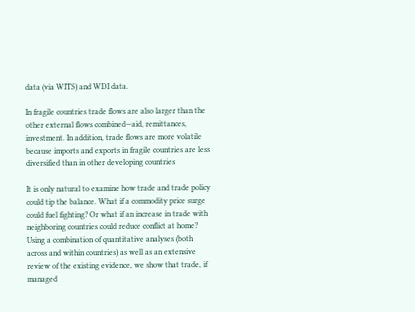data (via WITS) and WDI data.

In fragile countries trade flows are also larger than the other external flows combined—aid, remittances, investment. In addition, trade flows are more volatile because imports and exports in fragile countries are less diversified than in other developing countries

It is only natural to examine how trade and trade policy could tip the balance. What if a commodity price surge could fuel fighting? Or what if an increase in trade with neighboring countries could reduce conflict at home? Using a combination of quantitative analyses (both across and within countries) as well as an extensive review of the existing evidence, we show that trade, if managed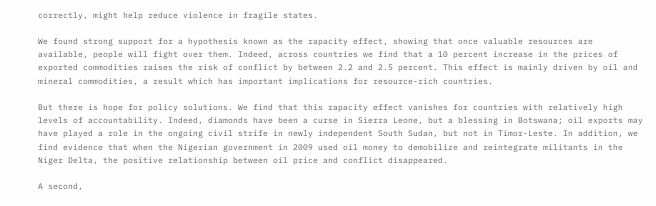correctly, might help reduce violence in fragile states.

We found strong support for a hypothesis known as the rapacity effect, showing that once valuable resources are available, people will fight over them. Indeed, across countries we find that a 10 percent increase in the prices of exported commodities raises the risk of conflict by between 2.2 and 2.5 percent. This effect is mainly driven by oil and mineral commodities, a result which has important implications for resource-rich countries.

But there is hope for policy solutions. We find that this rapacity effect vanishes for countries with relatively high levels of accountability. Indeed, diamonds have been a curse in Sierra Leone, but a blessing in Botswana; oil exports may have played a role in the ongoing civil strife in newly independent South Sudan, but not in Timor-Leste. In addition, we find evidence that when the Nigerian government in 2009 used oil money to demobilize and reintegrate militants in the Niger Delta, the positive relationship between oil price and conflict disappeared.

A second,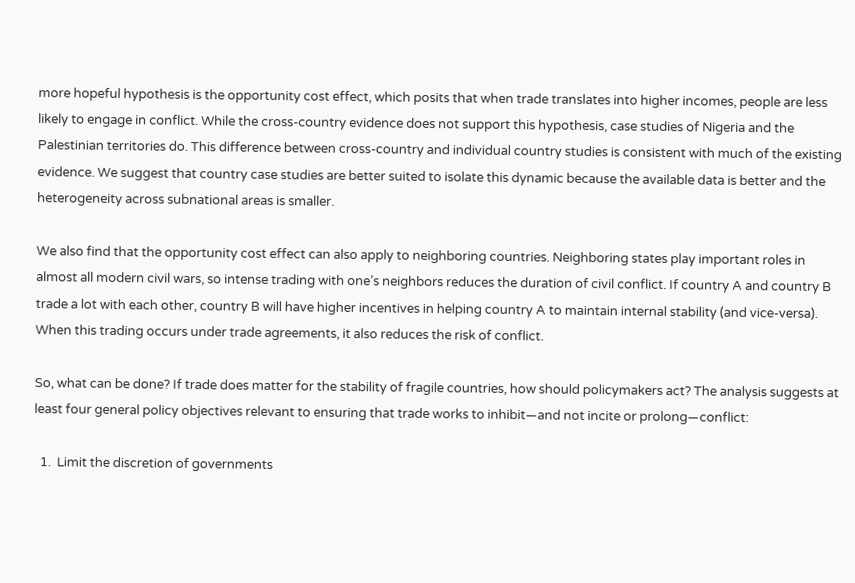more hopeful hypothesis is the opportunity cost effect, which posits that when trade translates into higher incomes, people are less likely to engage in conflict. While the cross-country evidence does not support this hypothesis, case studies of Nigeria and the Palestinian territories do. This difference between cross-country and individual country studies is consistent with much of the existing evidence. We suggest that country case studies are better suited to isolate this dynamic because the available data is better and the heterogeneity across subnational areas is smaller.

We also find that the opportunity cost effect can also apply to neighboring countries. Neighboring states play important roles in almost all modern civil wars, so intense trading with one’s neighbors reduces the duration of civil conflict. If country A and country B trade a lot with each other, country B will have higher incentives in helping country A to maintain internal stability (and vice-versa). When this trading occurs under trade agreements, it also reduces the risk of conflict.

So, what can be done? If trade does matter for the stability of fragile countries, how should policymakers act? The analysis suggests at least four general policy objectives relevant to ensuring that trade works to inhibit—and not incite or prolong—conflict:

  1.  Limit the discretion of governments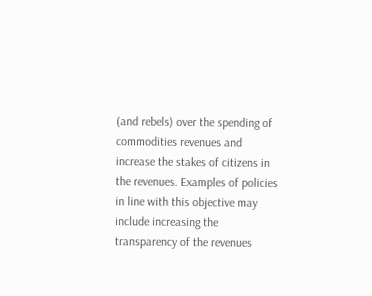(and rebels) over the spending of commodities revenues and increase the stakes of citizens in the revenues. Examples of policies in line with this objective may include increasing the transparency of the revenues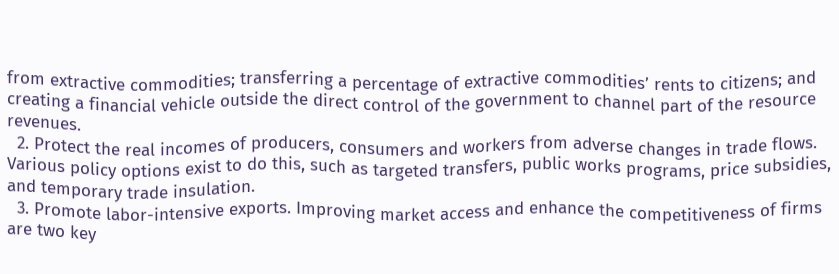from extractive commodities; transferring a percentage of extractive commodities’ rents to citizens; and creating a financial vehicle outside the direct control of the government to channel part of the resource revenues.
  2. Protect the real incomes of producers, consumers and workers from adverse changes in trade flows. Various policy options exist to do this, such as targeted transfers, public works programs, price subsidies, and temporary trade insulation.
  3. Promote labor-intensive exports. Improving market access and enhance the competitiveness of firms are two key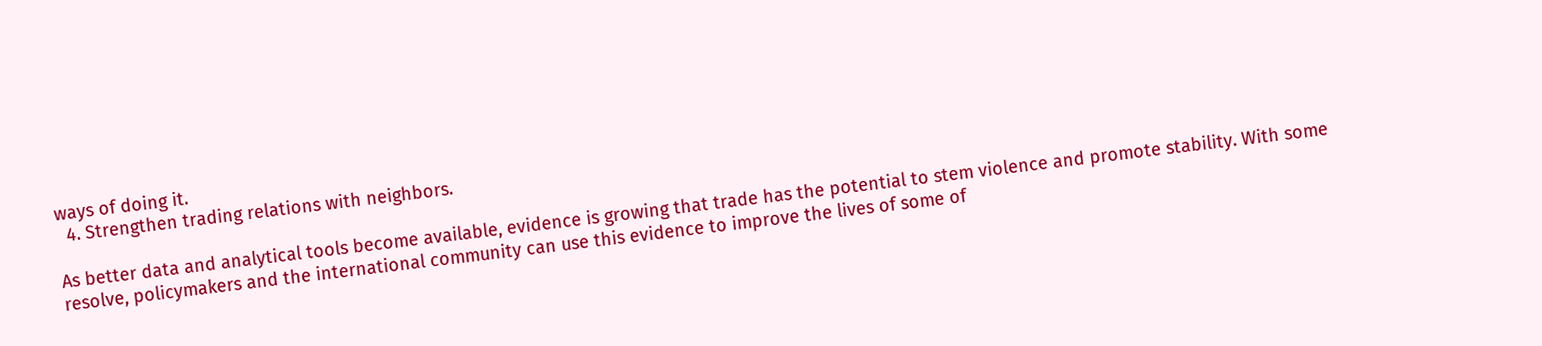ways of doing it.
  4. Strengthen trading relations with neighbors.

As better data and analytical tools become available, evidence is growing that trade has the potential to stem violence and promote stability. With some resolve, policymakers and the international community can use this evidence to improve the lives of some of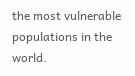the most vulnerable populations in the world.